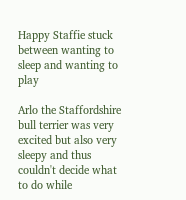Happy Staffie stuck between wanting to sleep and wanting to play

Arlo the Staffordshire bull terrier was very excited but also very sleepy and thus couldn't decide what to do while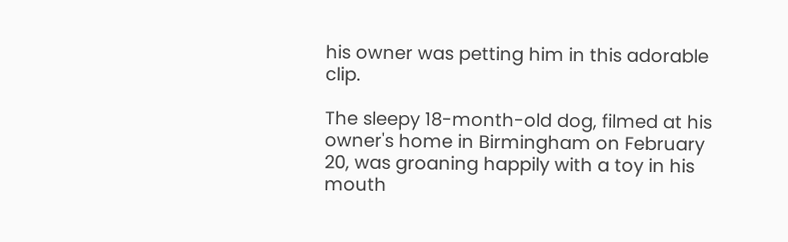his owner was petting him in this adorable clip.

The sleepy 18-month-old dog, filmed at his owner's home in Birmingham on February 20, was groaning happily with a toy in his mouth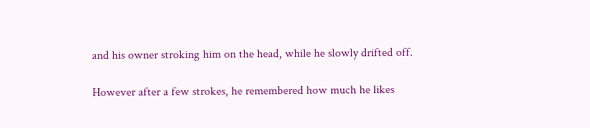and his owner stroking him on the head, while he slowly drifted off.

However after a few strokes, he remembered how much he likes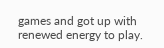games and got up with renewed energy to play.